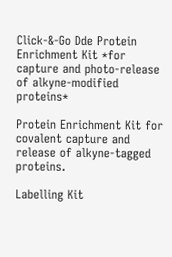Click-&-Go Dde Protein Enrichment Kit *for capture and photo-release of alkyne-modified proteins*

Protein Enrichment Kit for covalent capture and release of alkyne-tagged proteins.

Labelling Kit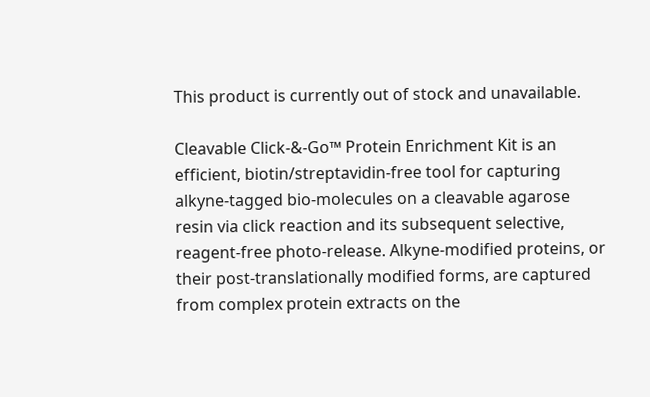This product is currently out of stock and unavailable.

Cleavable Click-&-Go™ Protein Enrichment Kit is an efficient, biotin/streptavidin-free tool for capturing alkyne-tagged bio-molecules on a cleavable agarose resin via click reaction and its subsequent selective, reagent-free photo-release. Alkyne-modified proteins, or their post-translationally modified forms, are captured from complex protein extracts on the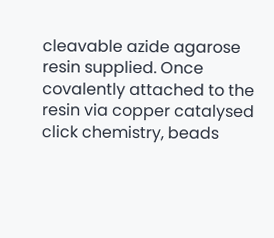cleavable azide agarose resin supplied. Once covalently attached to the resin via copper catalysed click chemistry, beads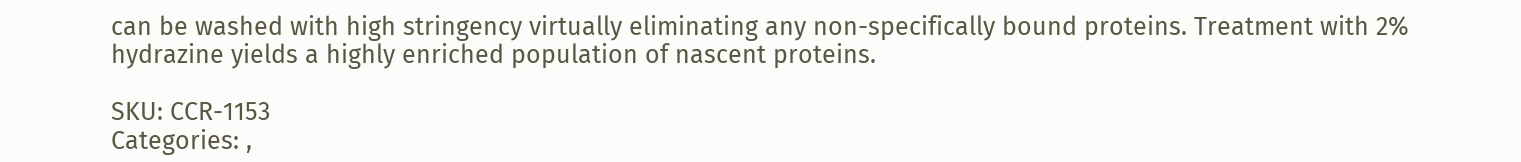can be washed with high stringency virtually eliminating any non-specifically bound proteins. Treatment with 2% hydrazine yields a highly enriched population of nascent proteins.

SKU: CCR-1153
Categories: ,